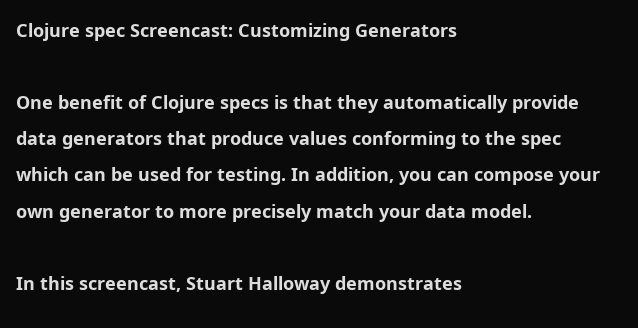Clojure spec Screencast: Customizing Generators

One benefit of Clojure specs is that they automatically provide data generators that produce values conforming to the spec which can be used for testing. In addition, you can compose your own generator to more precisely match your data model.

In this screencast, Stuart Halloway demonstrates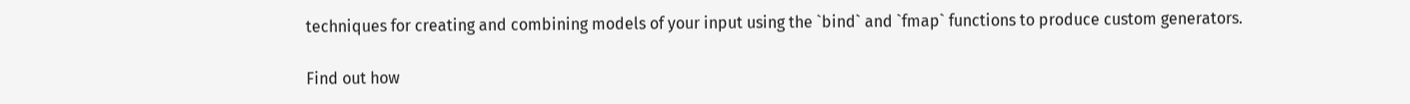techniques for creating and combining models of your input using the `bind` and `fmap` functions to produce custom generators.

Find out how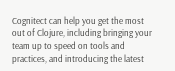Cognitect can help you get the most out of Clojure, including bringing your team up to speed on tools and practices, and introducing the latest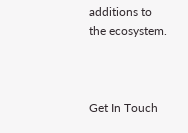additions to the ecosystem.



Get In Touch